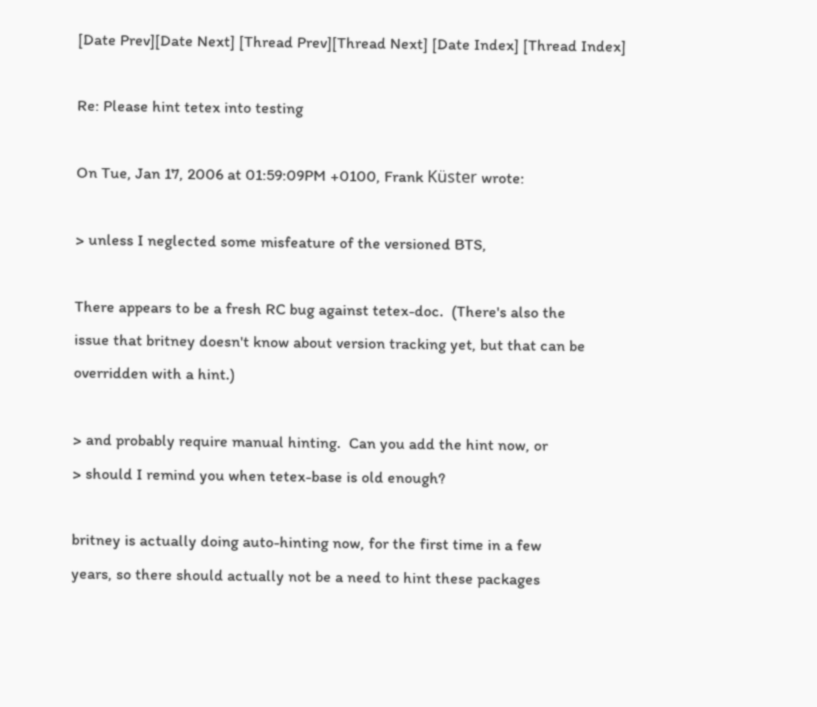[Date Prev][Date Next] [Thread Prev][Thread Next] [Date Index] [Thread Index]

Re: Please hint tetex into testing

On Tue, Jan 17, 2006 at 01:59:09PM +0100, Frank Küster wrote:

> unless I neglected some misfeature of the versioned BTS,

There appears to be a fresh RC bug against tetex-doc.  (There's also the
issue that britney doesn't know about version tracking yet, but that can be
overridden with a hint.)

> and probably require manual hinting.  Can you add the hint now, or
> should I remind you when tetex-base is old enough?

britney is actually doing auto-hinting now, for the first time in a few
years, so there should actually not be a need to hint these packages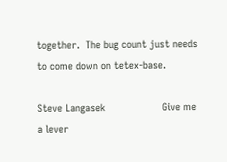together.  The bug count just needs to come down on tetex-base.

Steve Langasek                   Give me a lever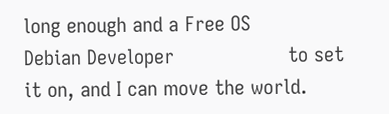long enough and a Free OS
Debian Developer                   to set it on, and I can move the world.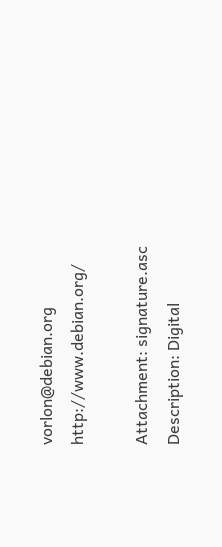vorlon@debian.org                                   http://www.debian.org/

Attachment: signature.asc
Description: Digital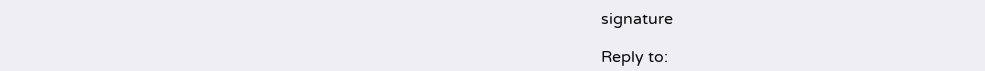signature

Reply to: